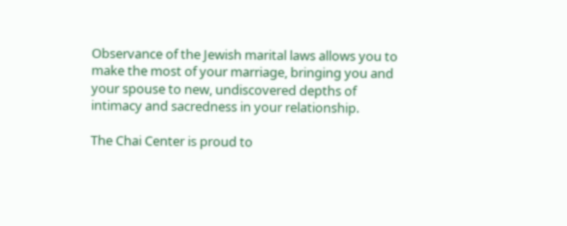Observance of the Jewish marital laws allows you to make the most of your marriage, bringing you and your spouse to new, undiscovered depths of intimacy and sacredness in your relationship.

The Chai Center is proud to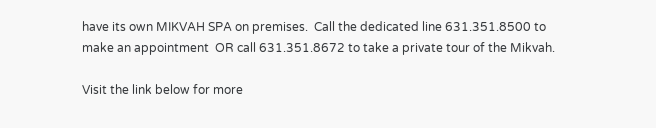have its own MIKVAH SPA on premises.  Call the dedicated line 631.351.8500 to make an appointment  OR call 631.351.8672 to take a private tour of the Mikvah.

Visit the link below for more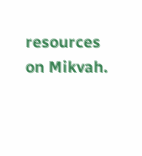resources on Mikvah.